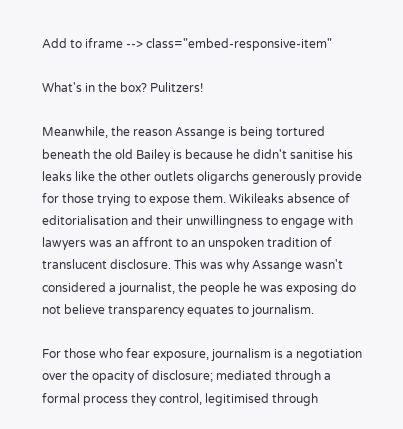Add to iframe --> class="embed-responsive-item"

What's in the box? Pulitzers!

Meanwhile, the reason Assange is being tortured beneath the old Bailey is because he didn't sanitise his leaks like the other outlets oligarchs generously provide for those trying to expose them. Wikileaks absence of editorialisation and their unwillingness to engage with lawyers was an affront to an unspoken tradition of translucent disclosure. This was why Assange wasn't considered a journalist, the people he was exposing do not believe transparency equates to journalism.

For those who fear exposure, journalism is a negotiation over the opacity of disclosure; mediated through a formal process they control, legitimised through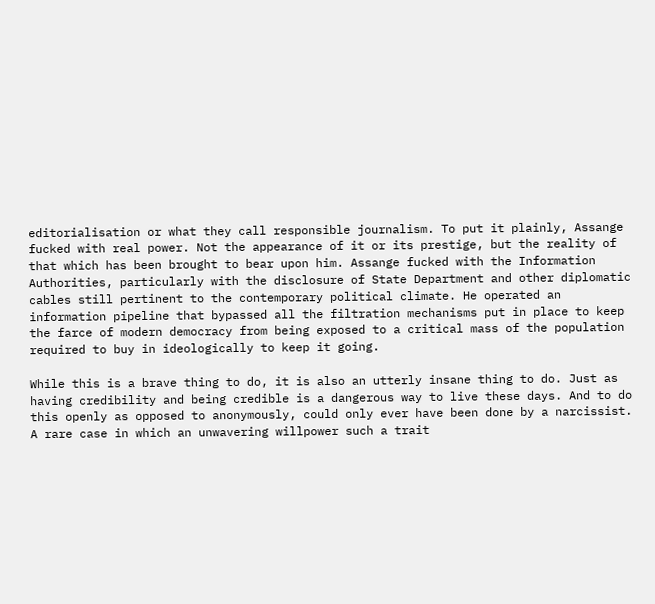editorialisation or what they call responsible journalism. To put it plainly, Assange fucked with real power. Not the appearance of it or its prestige, but the reality of that which has been brought to bear upon him. Assange fucked with the Information Authorities, particularly with the disclosure of State Department and other diplomatic cables still pertinent to the contemporary political climate. He operated an information pipeline that bypassed all the filtration mechanisms put in place to keep the farce of modern democracy from being exposed to a critical mass of the population required to buy in ideologically to keep it going.

While this is a brave thing to do, it is also an utterly insane thing to do. Just as having credibility and being credible is a dangerous way to live these days. And to do this openly as opposed to anonymously, could only ever have been done by a narcissist. A rare case in which an unwavering willpower such a trait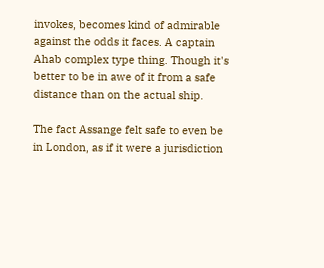invokes, becomes kind of admirable against the odds it faces. A captain Ahab complex type thing. Though it's better to be in awe of it from a safe distance than on the actual ship.

The fact Assange felt safe to even be in London, as if it were a jurisdiction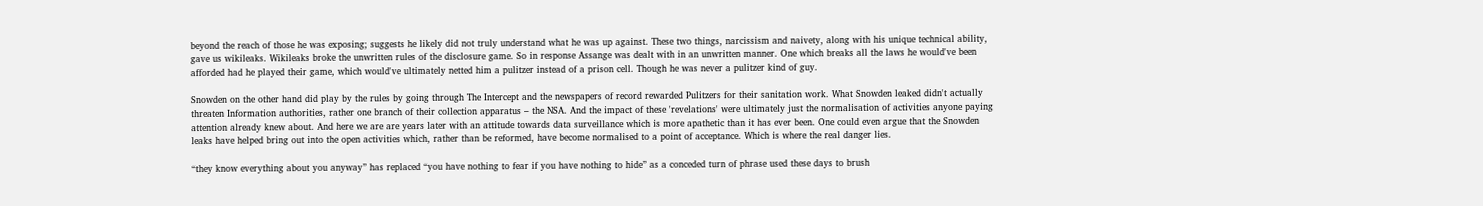beyond the reach of those he was exposing; suggests he likely did not truly understand what he was up against. These two things, narcissism and naivety, along with his unique technical ability, gave us wikileaks. Wikileaks broke the unwritten rules of the disclosure game. So in response Assange was dealt with in an unwritten manner. One which breaks all the laws he would've been afforded had he played their game, which would've ultimately netted him a pulitzer instead of a prison cell. Though he was never a pulitzer kind of guy.

Snowden on the other hand did play by the rules by going through The Intercept and the newspapers of record rewarded Pulitzers for their sanitation work. What Snowden leaked didn't actually threaten Information authorities, rather one branch of their collection apparatus – the NSA. And the impact of these 'revelations' were ultimately just the normalisation of activities anyone paying attention already knew about. And here we are are years later with an attitude towards data surveillance which is more apathetic than it has ever been. One could even argue that the Snowden leaks have helped bring out into the open activities which, rather than be reformed, have become normalised to a point of acceptance. Which is where the real danger lies.

“they know everything about you anyway” has replaced “you have nothing to fear if you have nothing to hide” as a conceded turn of phrase used these days to brush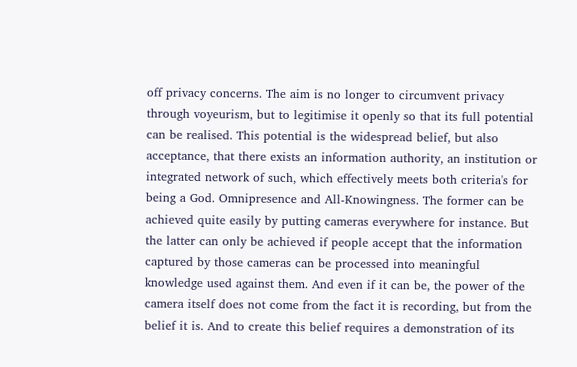off privacy concerns. The aim is no longer to circumvent privacy through voyeurism, but to legitimise it openly so that its full potential can be realised. This potential is the widespread belief, but also acceptance, that there exists an information authority, an institution or integrated network of such, which effectively meets both criteria's for being a God. Omnipresence and All-Knowingness. The former can be achieved quite easily by putting cameras everywhere for instance. But the latter can only be achieved if people accept that the information captured by those cameras can be processed into meaningful knowledge used against them. And even if it can be, the power of the camera itself does not come from the fact it is recording, but from the belief it is. And to create this belief requires a demonstration of its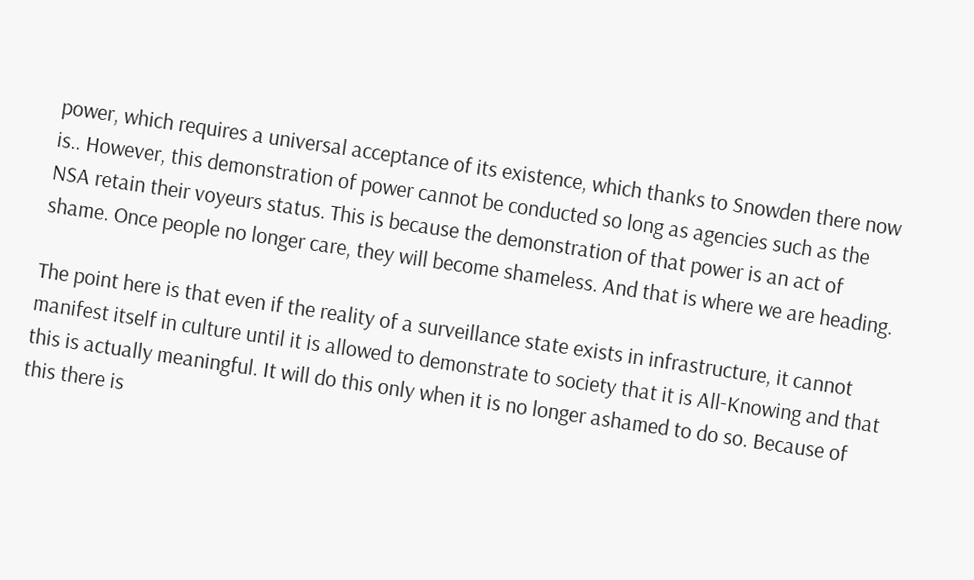power, which requires a universal acceptance of its existence, which thanks to Snowden there now is.. However, this demonstration of power cannot be conducted so long as agencies such as the NSA retain their voyeurs status. This is because the demonstration of that power is an act of shame. Once people no longer care, they will become shameless. And that is where we are heading.

The point here is that even if the reality of a surveillance state exists in infrastructure, it cannot manifest itself in culture until it is allowed to demonstrate to society that it is All-Knowing and that this is actually meaningful. It will do this only when it is no longer ashamed to do so. Because of this there is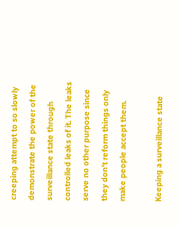creeping attempt to so slowly demonstrate the power of the surveillance state through controlled leaks of it. The leaks serve no other purpose since they don't reform things only make people accept them.

Keeping a surveillance state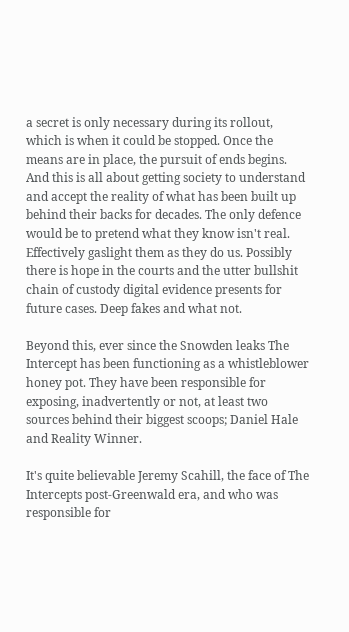a secret is only necessary during its rollout, which is when it could be stopped. Once the means are in place, the pursuit of ends begins. And this is all about getting society to understand and accept the reality of what has been built up behind their backs for decades. The only defence would be to pretend what they know isn't real. Effectively gaslight them as they do us. Possibly there is hope in the courts and the utter bullshit chain of custody digital evidence presents for future cases. Deep fakes and what not.

Beyond this, ever since the Snowden leaks The Intercept has been functioning as a whistleblower honey pot. They have been responsible for exposing, inadvertently or not, at least two sources behind their biggest scoops; Daniel Hale and Reality Winner.

It's quite believable Jeremy Scahill, the face of The Intercepts post-Greenwald era, and who was responsible for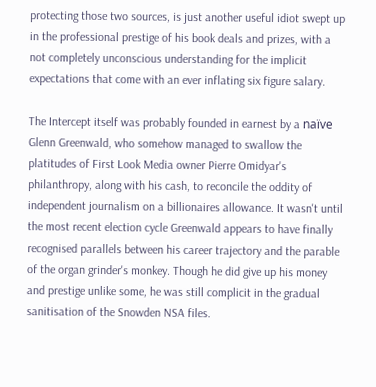protecting those two sources, is just another useful idiot swept up in the professional prestige of his book deals and prizes, with a not completely unconscious understanding for the implicit expectations that come with an ever inflating six figure salary.

The Intercept itself was probably founded in earnest by a naïve Glenn Greenwald, who somehow managed to swallow the platitudes of First Look Media owner Pierre Omidyar's philanthropy, along with his cash, to reconcile the oddity of independent journalism on a billionaires allowance. It wasn't until the most recent election cycle Greenwald appears to have finally recognised parallels between his career trajectory and the parable of the organ grinder's monkey. Though he did give up his money and prestige unlike some, he was still complicit in the gradual sanitisation of the Snowden NSA files.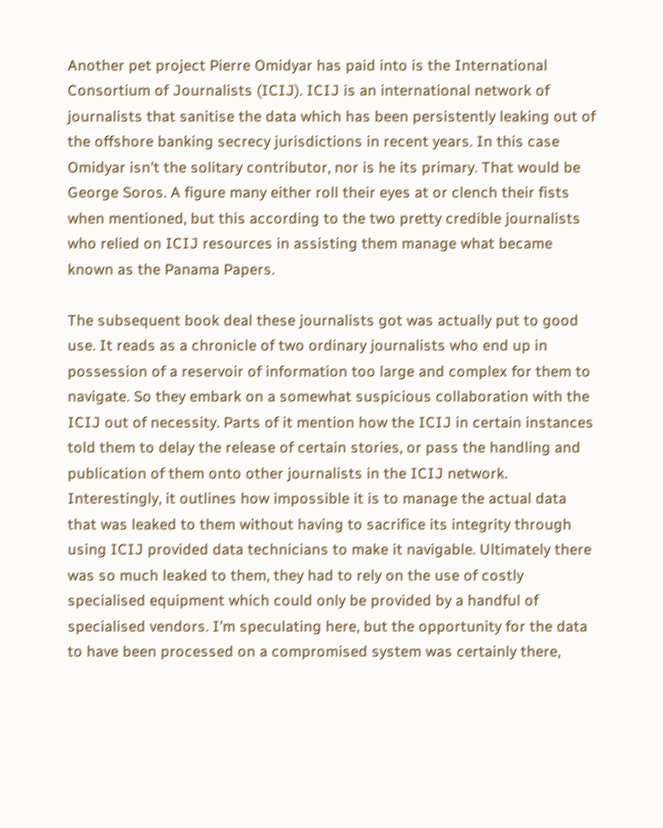Another pet project Pierre Omidyar has paid into is the International Consortium of Journalists (ICIJ). ICIJ is an international network of journalists that sanitise the data which has been persistently leaking out of the offshore banking secrecy jurisdictions in recent years. In this case Omidyar isn't the solitary contributor, nor is he its primary. That would be George Soros. A figure many either roll their eyes at or clench their fists when mentioned, but this according to the two pretty credible journalists who relied on ICIJ resources in assisting them manage what became known as the Panama Papers.

The subsequent book deal these journalists got was actually put to good use. It reads as a chronicle of two ordinary journalists who end up in possession of a reservoir of information too large and complex for them to navigate. So they embark on a somewhat suspicious collaboration with the ICIJ out of necessity. Parts of it mention how the ICIJ in certain instances told them to delay the release of certain stories, or pass the handling and publication of them onto other journalists in the ICIJ network. Interestingly, it outlines how impossible it is to manage the actual data that was leaked to them without having to sacrifice its integrity through using ICIJ provided data technicians to make it navigable. Ultimately there was so much leaked to them, they had to rely on the use of costly specialised equipment which could only be provided by a handful of specialised vendors. I'm speculating here, but the opportunity for the data to have been processed on a compromised system was certainly there,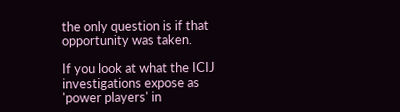the only question is if that opportunity was taken.

If you look at what the ICIJ investigations expose as 'power players' in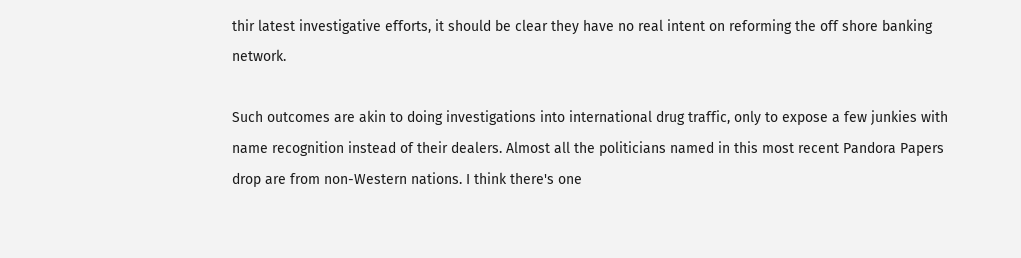thir latest investigative efforts, it should be clear they have no real intent on reforming the off shore banking network.

Such outcomes are akin to doing investigations into international drug traffic, only to expose a few junkies with name recognition instead of their dealers. Almost all the politicians named in this most recent Pandora Papers drop are from non-Western nations. I think there's one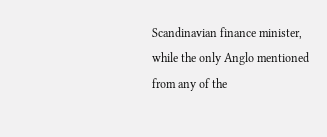Scandinavian finance minister, while the only Anglo mentioned from any of the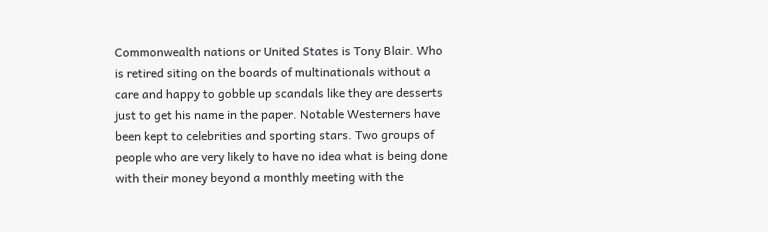Commonwealth nations or United States is Tony Blair. Who is retired siting on the boards of multinationals without a care and happy to gobble up scandals like they are desserts just to get his name in the paper. Notable Westerners have been kept to celebrities and sporting stars. Two groups of people who are very likely to have no idea what is being done with their money beyond a monthly meeting with the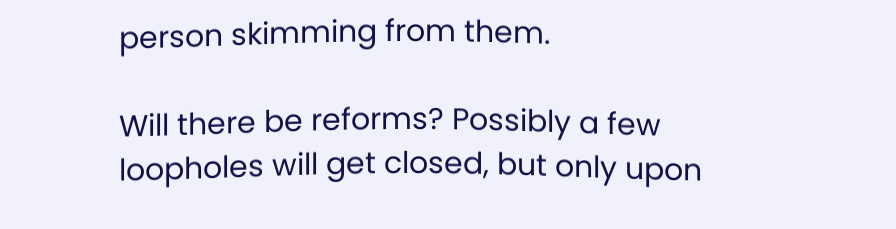person skimming from them.

Will there be reforms? Possibly a few loopholes will get closed, but only upon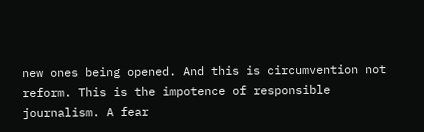new ones being opened. And this is circumvention not reform. This is the impotence of responsible journalism. A fear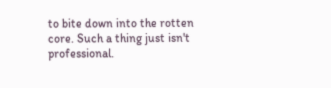to bite down into the rotten core. Such a thing just isn't professional.